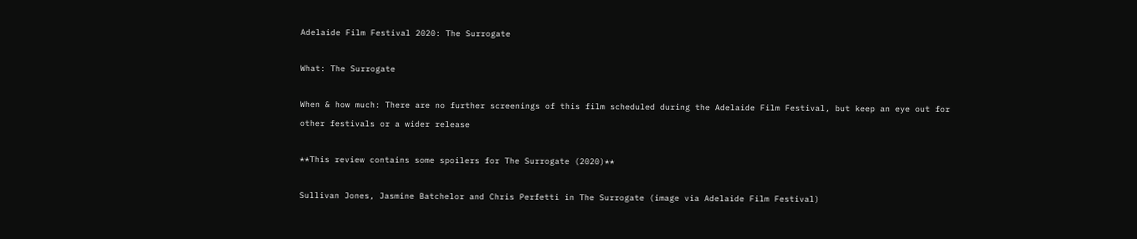Adelaide Film Festival 2020: The Surrogate

What: The Surrogate

When & how much: There are no further screenings of this film scheduled during the Adelaide Film Festival, but keep an eye out for other festivals or a wider release

**This review contains some spoilers for The Surrogate (2020)**

Sullivan Jones, Jasmine Batchelor and Chris Perfetti in The Surrogate (image via Adelaide Film Festival)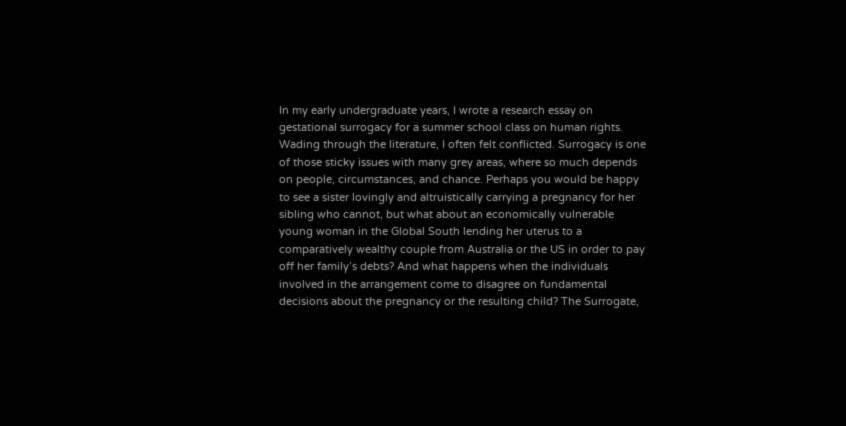In my early undergraduate years, I wrote a research essay on gestational surrogacy for a summer school class on human rights. Wading through the literature, I often felt conflicted. Surrogacy is one of those sticky issues with many grey areas, where so much depends on people, circumstances, and chance. Perhaps you would be happy to see a sister lovingly and altruistically carrying a pregnancy for her sibling who cannot, but what about an economically vulnerable young woman in the Global South lending her uterus to a comparatively wealthy couple from Australia or the US in order to pay off her family’s debts? And what happens when the individuals involved in the arrangement come to disagree on fundamental decisions about the pregnancy or the resulting child? The Surrogate,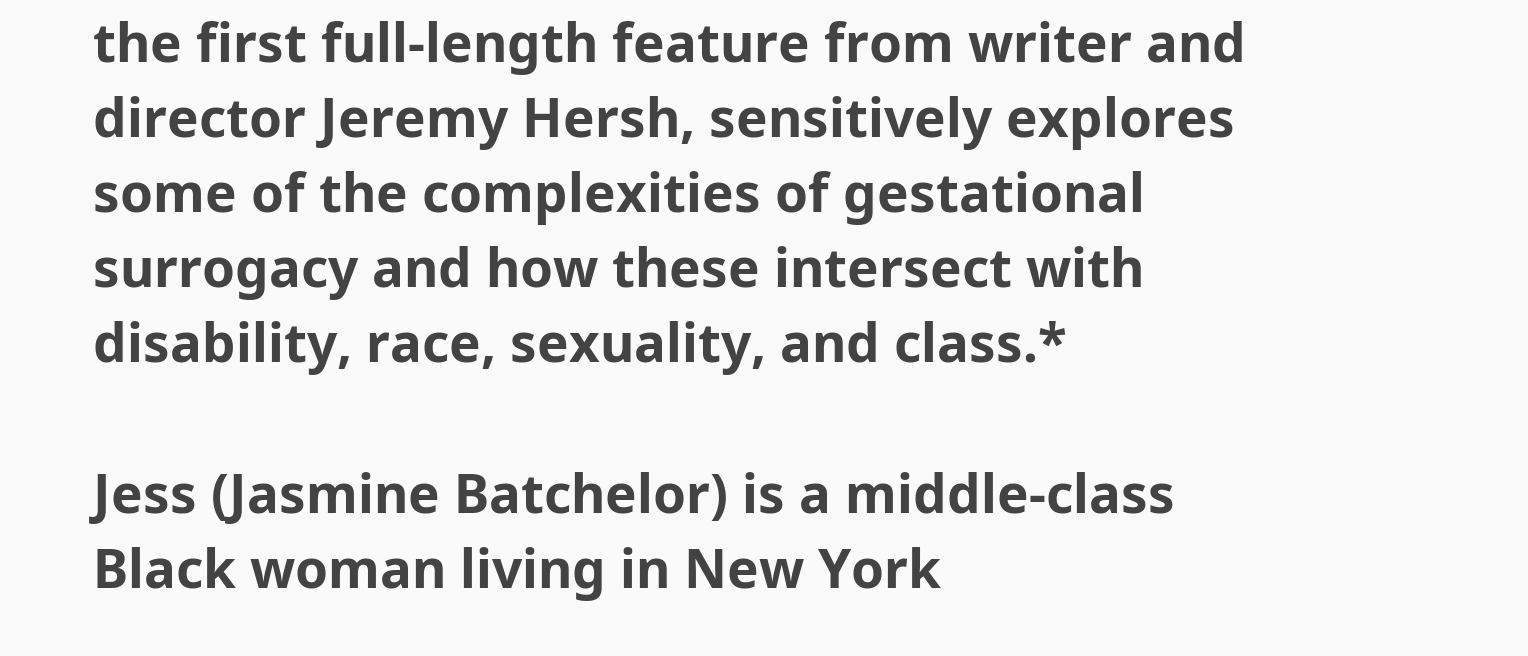the first full-length feature from writer and director Jeremy Hersh, sensitively explores some of the complexities of gestational surrogacy and how these intersect with disability, race, sexuality, and class.*

Jess (Jasmine Batchelor) is a middle-class Black woman living in New York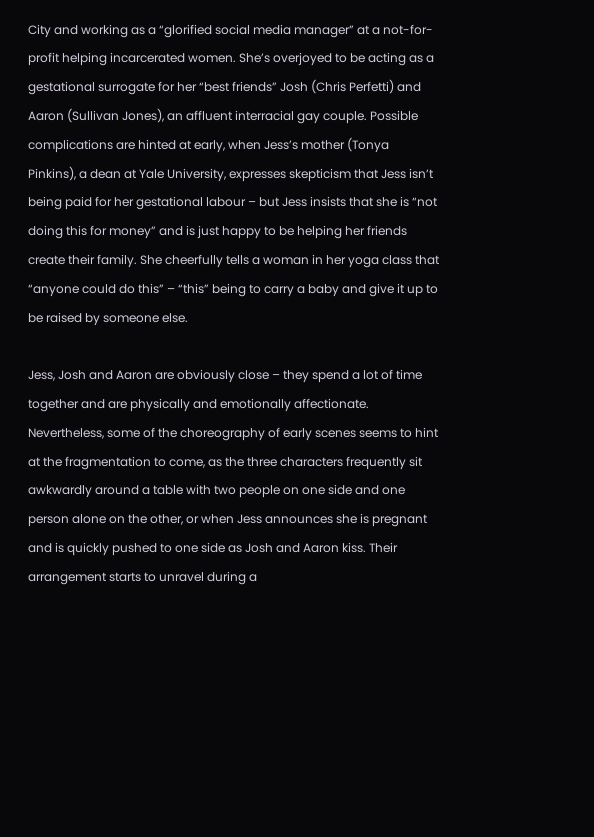City and working as a “glorified social media manager” at a not-for-profit helping incarcerated women. She’s overjoyed to be acting as a gestational surrogate for her “best friends” Josh (Chris Perfetti) and Aaron (Sullivan Jones), an affluent interracial gay couple. Possible complications are hinted at early, when Jess’s mother (Tonya Pinkins), a dean at Yale University, expresses skepticism that Jess isn’t being paid for her gestational labour – but Jess insists that she is “not doing this for money” and is just happy to be helping her friends create their family. She cheerfully tells a woman in her yoga class that “anyone could do this” – “this” being to carry a baby and give it up to be raised by someone else.

Jess, Josh and Aaron are obviously close – they spend a lot of time together and are physically and emotionally affectionate. Nevertheless, some of the choreography of early scenes seems to hint at the fragmentation to come, as the three characters frequently sit awkwardly around a table with two people on one side and one person alone on the other, or when Jess announces she is pregnant and is quickly pushed to one side as Josh and Aaron kiss. Their arrangement starts to unravel during a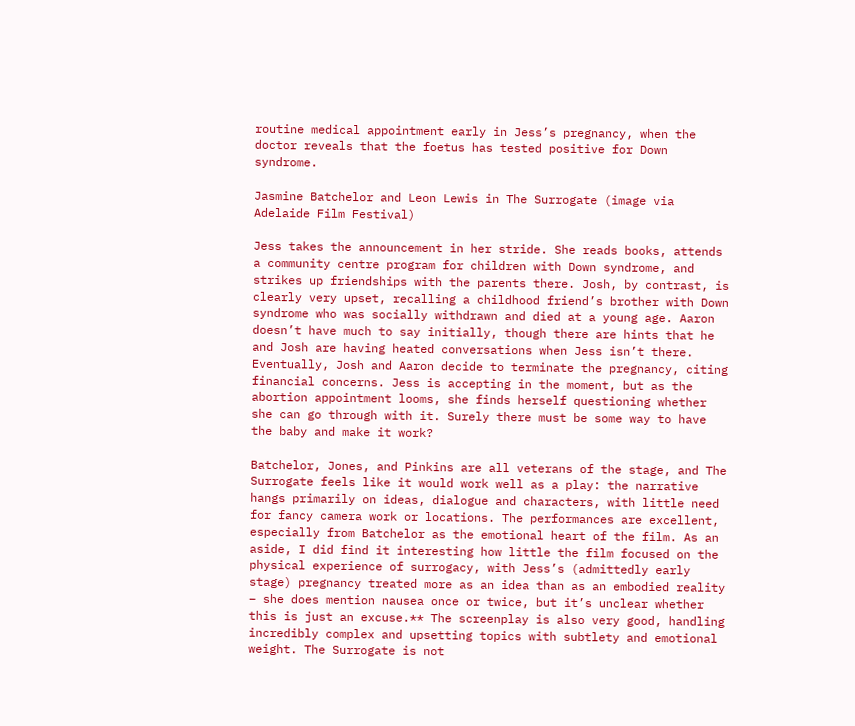routine medical appointment early in Jess’s pregnancy, when the doctor reveals that the foetus has tested positive for Down syndrome.

Jasmine Batchelor and Leon Lewis in The Surrogate (image via Adelaide Film Festival)

Jess takes the announcement in her stride. She reads books, attends a community centre program for children with Down syndrome, and strikes up friendships with the parents there. Josh, by contrast, is clearly very upset, recalling a childhood friend’s brother with Down syndrome who was socially withdrawn and died at a young age. Aaron doesn’t have much to say initially, though there are hints that he and Josh are having heated conversations when Jess isn’t there. Eventually, Josh and Aaron decide to terminate the pregnancy, citing financial concerns. Jess is accepting in the moment, but as the abortion appointment looms, she finds herself questioning whether she can go through with it. Surely there must be some way to have the baby and make it work?

Batchelor, Jones, and Pinkins are all veterans of the stage, and The Surrogate feels like it would work well as a play: the narrative hangs primarily on ideas, dialogue and characters, with little need for fancy camera work or locations. The performances are excellent, especially from Batchelor as the emotional heart of the film. As an aside, I did find it interesting how little the film focused on the physical experience of surrogacy, with Jess’s (admittedly early stage) pregnancy treated more as an idea than as an embodied reality – she does mention nausea once or twice, but it’s unclear whether this is just an excuse.** The screenplay is also very good, handling incredibly complex and upsetting topics with subtlety and emotional weight. The Surrogate is not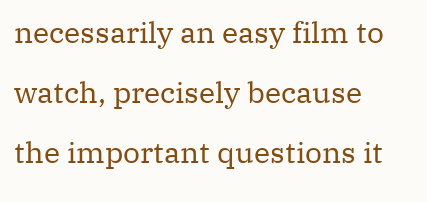necessarily an easy film to watch, precisely because the important questions it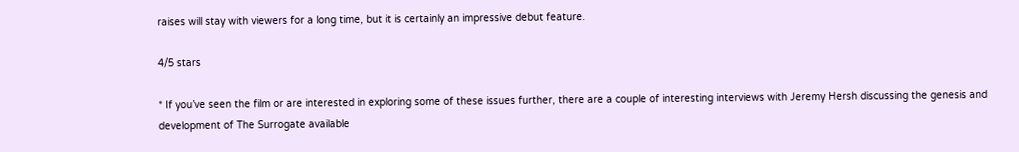raises will stay with viewers for a long time, but it is certainly an impressive debut feature.

4/5 stars

* If you’ve seen the film or are interested in exploring some of these issues further, there are a couple of interesting interviews with Jeremy Hersh discussing the genesis and development of The Surrogate available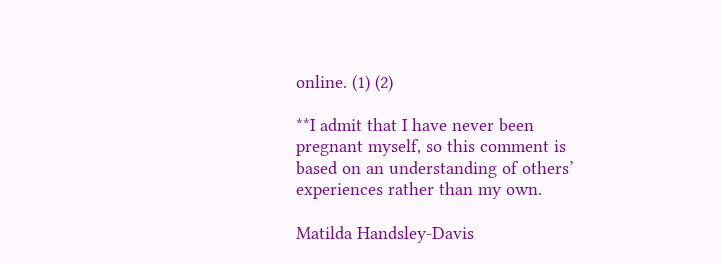online. (1) (2)

**I admit that I have never been pregnant myself, so this comment is based on an understanding of others’ experiences rather than my own.

Matilda Handsley-Davis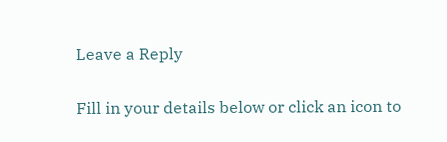Leave a Reply

Fill in your details below or click an icon to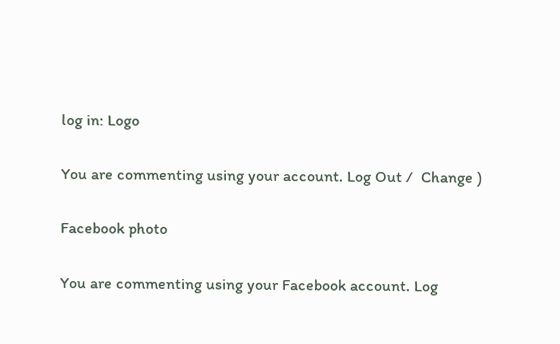log in: Logo

You are commenting using your account. Log Out /  Change )

Facebook photo

You are commenting using your Facebook account. Log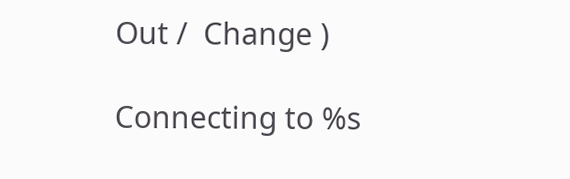Out /  Change )

Connecting to %s